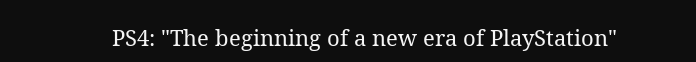PS4: "The beginning of a new era of PlayStation"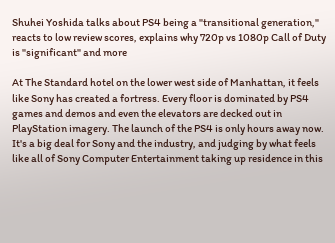Shuhei Yoshida talks about PS4 being a "transitional generation," reacts to low review scores, explains why 720p vs 1080p Call of Duty is "significant" and more

At The Standard hotel on the lower west side of Manhattan, it feels like Sony has created a fortress. Every floor is dominated by PS4 games and demos and even the elevators are decked out in PlayStation imagery. The launch of the PS4 is only hours away now. It's a big deal for Sony and the industry, and judging by what feels like all of Sony Computer Entertainment taking up residence in this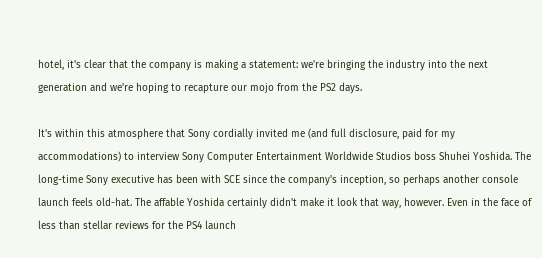hotel, it's clear that the company is making a statement: we're bringing the industry into the next generation and we're hoping to recapture our mojo from the PS2 days.

It's within this atmosphere that Sony cordially invited me (and full disclosure, paid for my accommodations) to interview Sony Computer Entertainment Worldwide Studios boss Shuhei Yoshida. The long-time Sony executive has been with SCE since the company's inception, so perhaps another console launch feels old-hat. The affable Yoshida certainly didn't make it look that way, however. Even in the face of less than stellar reviews for the PS4 launch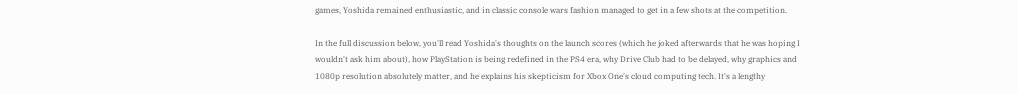games, Yoshida remained enthusiastic, and in classic console wars fashion managed to get in a few shots at the competition.

In the full discussion below, you'll read Yoshida's thoughts on the launch scores (which he joked afterwards that he was hoping I wouldn't ask him about), how PlayStation is being redefined in the PS4 era, why Drive Club had to be delayed, why graphics and 1080p resolution absolutely matter, and he explains his skepticism for Xbox One's cloud computing tech. It's a lengthy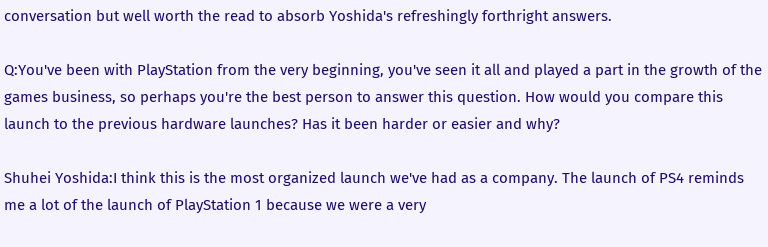conversation but well worth the read to absorb Yoshida's refreshingly forthright answers.

Q:You've been with PlayStation from the very beginning, you've seen it all and played a part in the growth of the games business, so perhaps you're the best person to answer this question. How would you compare this launch to the previous hardware launches? Has it been harder or easier and why?

Shuhei Yoshida:I think this is the most organized launch we've had as a company. The launch of PS4 reminds me a lot of the launch of PlayStation 1 because we were a very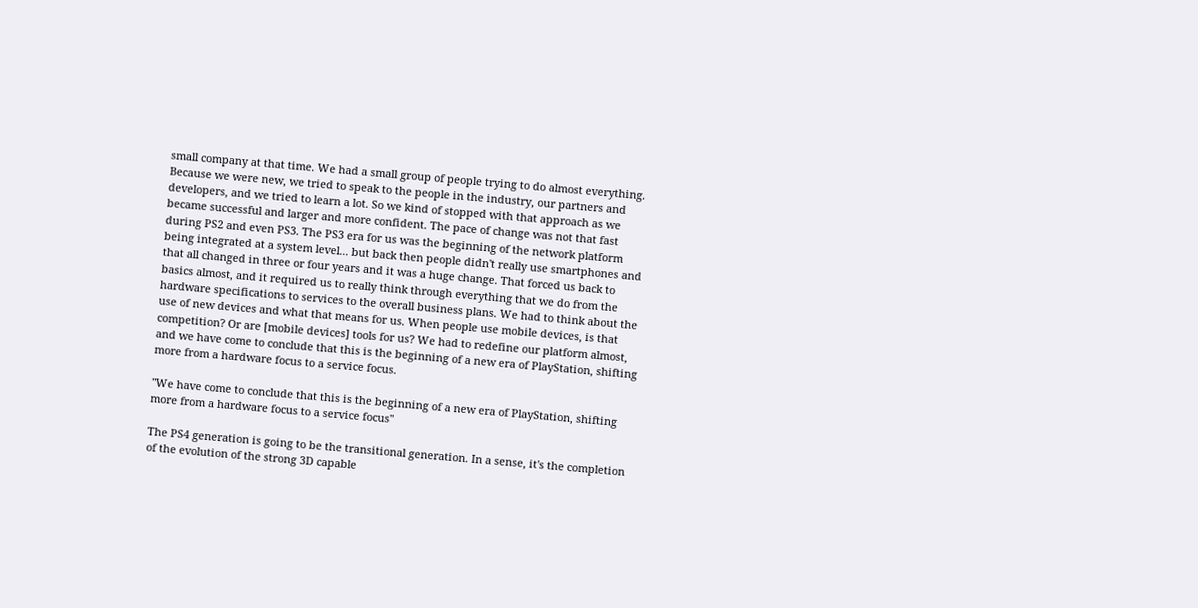small company at that time. We had a small group of people trying to do almost everything. Because we were new, we tried to speak to the people in the industry, our partners and developers, and we tried to learn a lot. So we kind of stopped with that approach as we became successful and larger and more confident. The pace of change was not that fast during PS2 and even PS3. The PS3 era for us was the beginning of the network platform being integrated at a system level... but back then people didn't really use smartphones and that all changed in three or four years and it was a huge change. That forced us back to basics almost, and it required us to really think through everything that we do from the hardware specifications to services to the overall business plans. We had to think about the use of new devices and what that means for us. When people use mobile devices, is that competition? Or are [mobile devices] tools for us? We had to redefine our platform almost, and we have come to conclude that this is the beginning of a new era of PlayStation, shifting more from a hardware focus to a service focus.

"We have come to conclude that this is the beginning of a new era of PlayStation, shifting more from a hardware focus to a service focus"

The PS4 generation is going to be the transitional generation. In a sense, it's the completion of the evolution of the strong 3D capable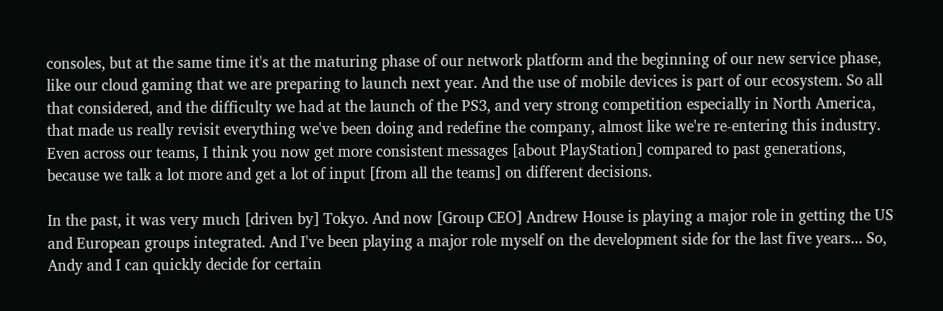consoles, but at the same time it's at the maturing phase of our network platform and the beginning of our new service phase, like our cloud gaming that we are preparing to launch next year. And the use of mobile devices is part of our ecosystem. So all that considered, and the difficulty we had at the launch of the PS3, and very strong competition especially in North America, that made us really revisit everything we've been doing and redefine the company, almost like we're re-entering this industry. Even across our teams, I think you now get more consistent messages [about PlayStation] compared to past generations, because we talk a lot more and get a lot of input [from all the teams] on different decisions.

In the past, it was very much [driven by] Tokyo. And now [Group CEO] Andrew House is playing a major role in getting the US and European groups integrated. And I've been playing a major role myself on the development side for the last five years... So, Andy and I can quickly decide for certain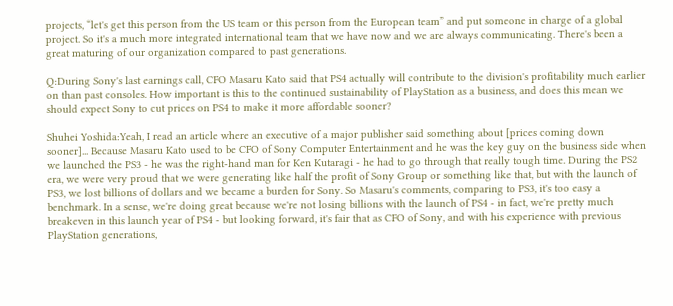projects, “let's get this person from the US team or this person from the European team” and put someone in charge of a global project. So it's a much more integrated international team that we have now and we are always communicating. There's been a great maturing of our organization compared to past generations.

Q:During Sony's last earnings call, CFO Masaru Kato said that PS4 actually will contribute to the division's profitability much earlier on than past consoles. How important is this to the continued sustainability of PlayStation as a business, and does this mean we should expect Sony to cut prices on PS4 to make it more affordable sooner?

Shuhei Yoshida:Yeah, I read an article where an executive of a major publisher said something about [prices coming down sooner]... Because Masaru Kato used to be CFO of Sony Computer Entertainment and he was the key guy on the business side when we launched the PS3 - he was the right-hand man for Ken Kutaragi - he had to go through that really tough time. During the PS2 era, we were very proud that we were generating like half the profit of Sony Group or something like that, but with the launch of PS3, we lost billions of dollars and we became a burden for Sony. So Masaru's comments, comparing to PS3, it's too easy a benchmark. In a sense, we're doing great because we're not losing billions with the launch of PS4 - in fact, we're pretty much breakeven in this launch year of PS4 - but looking forward, it's fair that as CFO of Sony, and with his experience with previous PlayStation generations,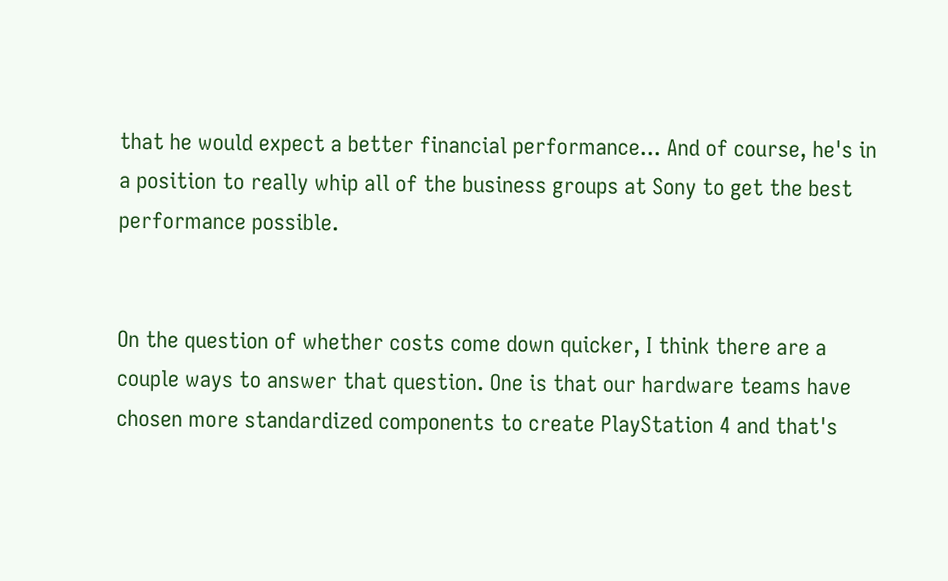that he would expect a better financial performance... And of course, he's in a position to really whip all of the business groups at Sony to get the best performance possible.


On the question of whether costs come down quicker, I think there are a couple ways to answer that question. One is that our hardware teams have chosen more standardized components to create PlayStation 4 and that's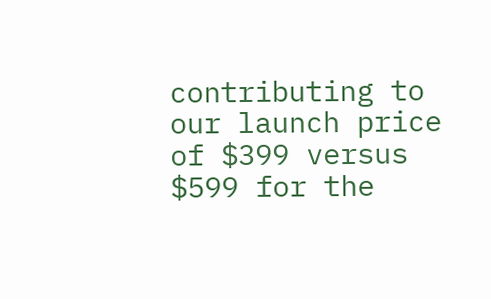contributing to our launch price of $399 versus $599 for the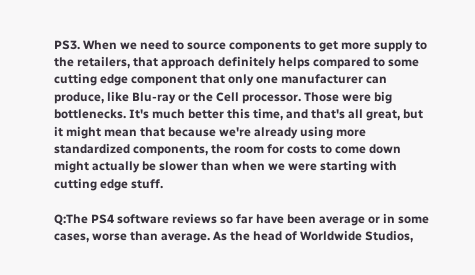PS3. When we need to source components to get more supply to the retailers, that approach definitely helps compared to some cutting edge component that only one manufacturer can produce, like Blu-ray or the Cell processor. Those were big bottlenecks. It's much better this time, and that's all great, but it might mean that because we're already using more standardized components, the room for costs to come down might actually be slower than when we were starting with cutting edge stuff.

Q:The PS4 software reviews so far have been average or in some cases, worse than average. As the head of Worldwide Studios,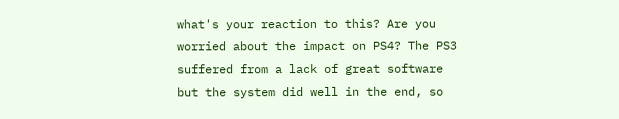what's your reaction to this? Are you worried about the impact on PS4? The PS3 suffered from a lack of great software but the system did well in the end, so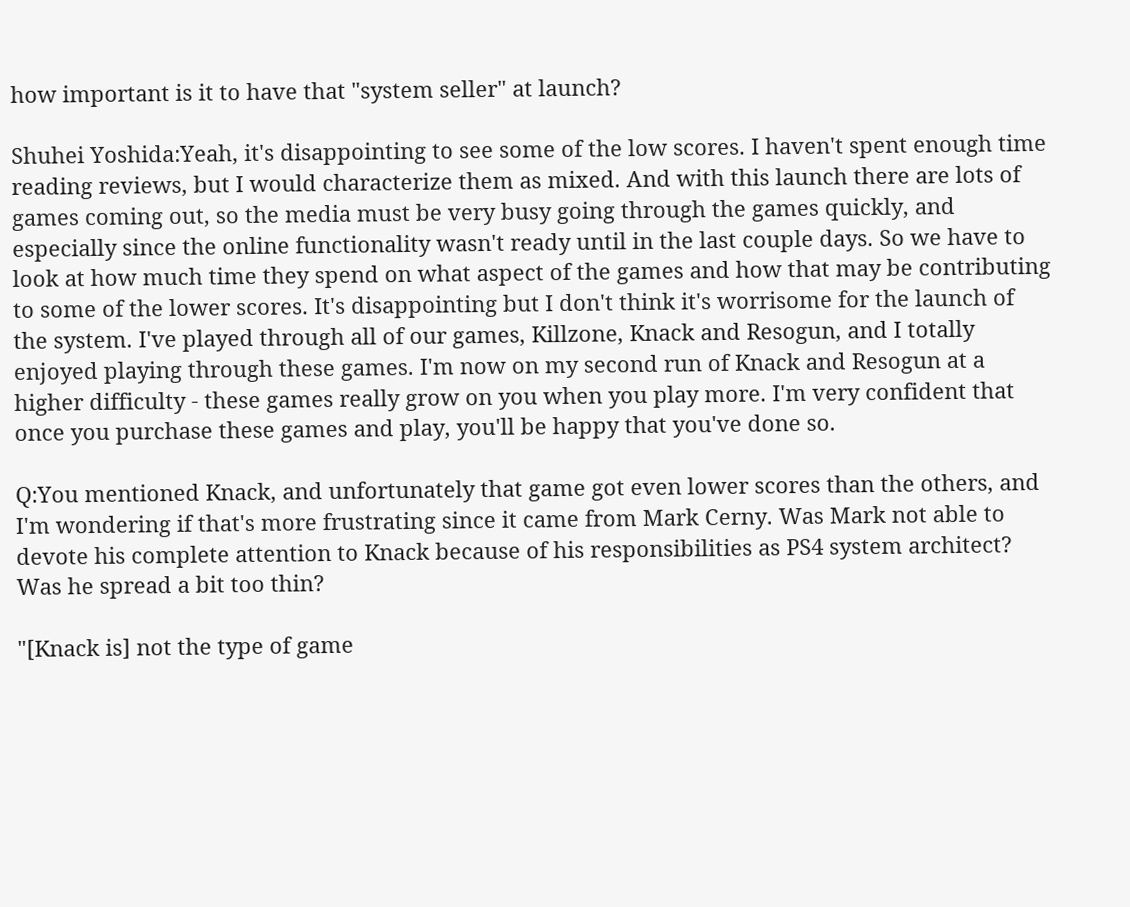how important is it to have that "system seller" at launch?

Shuhei Yoshida:Yeah, it's disappointing to see some of the low scores. I haven't spent enough time reading reviews, but I would characterize them as mixed. And with this launch there are lots of games coming out, so the media must be very busy going through the games quickly, and especially since the online functionality wasn't ready until in the last couple days. So we have to look at how much time they spend on what aspect of the games and how that may be contributing to some of the lower scores. It's disappointing but I don't think it's worrisome for the launch of the system. I've played through all of our games, Killzone, Knack and Resogun, and I totally enjoyed playing through these games. I'm now on my second run of Knack and Resogun at a higher difficulty - these games really grow on you when you play more. I'm very confident that once you purchase these games and play, you'll be happy that you've done so.

Q:You mentioned Knack, and unfortunately that game got even lower scores than the others, and I'm wondering if that's more frustrating since it came from Mark Cerny. Was Mark not able to devote his complete attention to Knack because of his responsibilities as PS4 system architect? Was he spread a bit too thin?

"[Knack is] not the type of game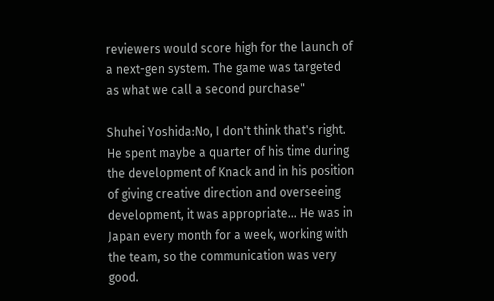reviewers would score high for the launch of a next-gen system. The game was targeted as what we call a second purchase"

Shuhei Yoshida:No, I don't think that's right. He spent maybe a quarter of his time during the development of Knack and in his position of giving creative direction and overseeing development, it was appropriate... He was in Japan every month for a week, working with the team, so the communication was very good.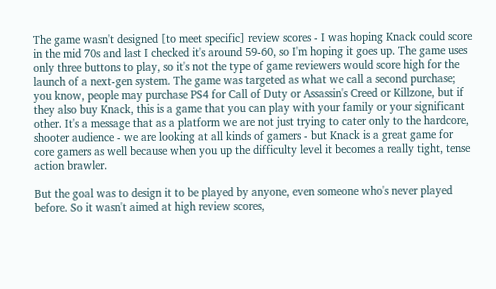The game wasn't designed [to meet specific] review scores - I was hoping Knack could score in the mid 70s and last I checked it's around 59-60, so I'm hoping it goes up. The game uses only three buttons to play, so it's not the type of game reviewers would score high for the launch of a next-gen system. The game was targeted as what we call a second purchase; you know, people may purchase PS4 for Call of Duty or Assassin's Creed or Killzone, but if they also buy Knack, this is a game that you can play with your family or your significant other. It's a message that as a platform we are not just trying to cater only to the hardcore, shooter audience - we are looking at all kinds of gamers - but Knack is a great game for core gamers as well because when you up the difficulty level it becomes a really tight, tense action brawler.

But the goal was to design it to be played by anyone, even someone who's never played before. So it wasn't aimed at high review scores,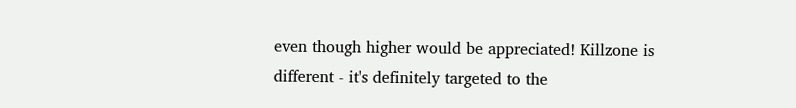even though higher would be appreciated! Killzone is different - it's definitely targeted to the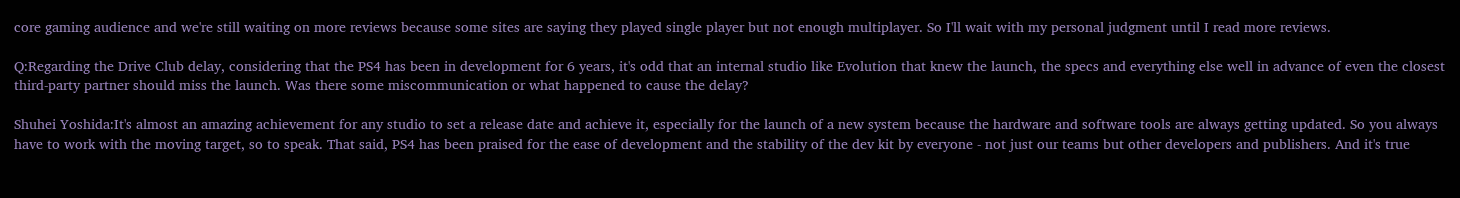core gaming audience and we're still waiting on more reviews because some sites are saying they played single player but not enough multiplayer. So I'll wait with my personal judgment until I read more reviews.

Q:Regarding the Drive Club delay, considering that the PS4 has been in development for 6 years, it's odd that an internal studio like Evolution that knew the launch, the specs and everything else well in advance of even the closest third-party partner should miss the launch. Was there some miscommunication or what happened to cause the delay?

Shuhei Yoshida:It's almost an amazing achievement for any studio to set a release date and achieve it, especially for the launch of a new system because the hardware and software tools are always getting updated. So you always have to work with the moving target, so to speak. That said, PS4 has been praised for the ease of development and the stability of the dev kit by everyone - not just our teams but other developers and publishers. And it's true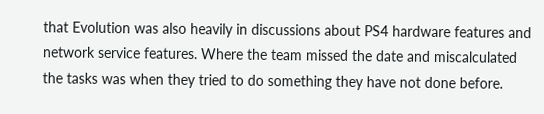that Evolution was also heavily in discussions about PS4 hardware features and network service features. Where the team missed the date and miscalculated the tasks was when they tried to do something they have not done before.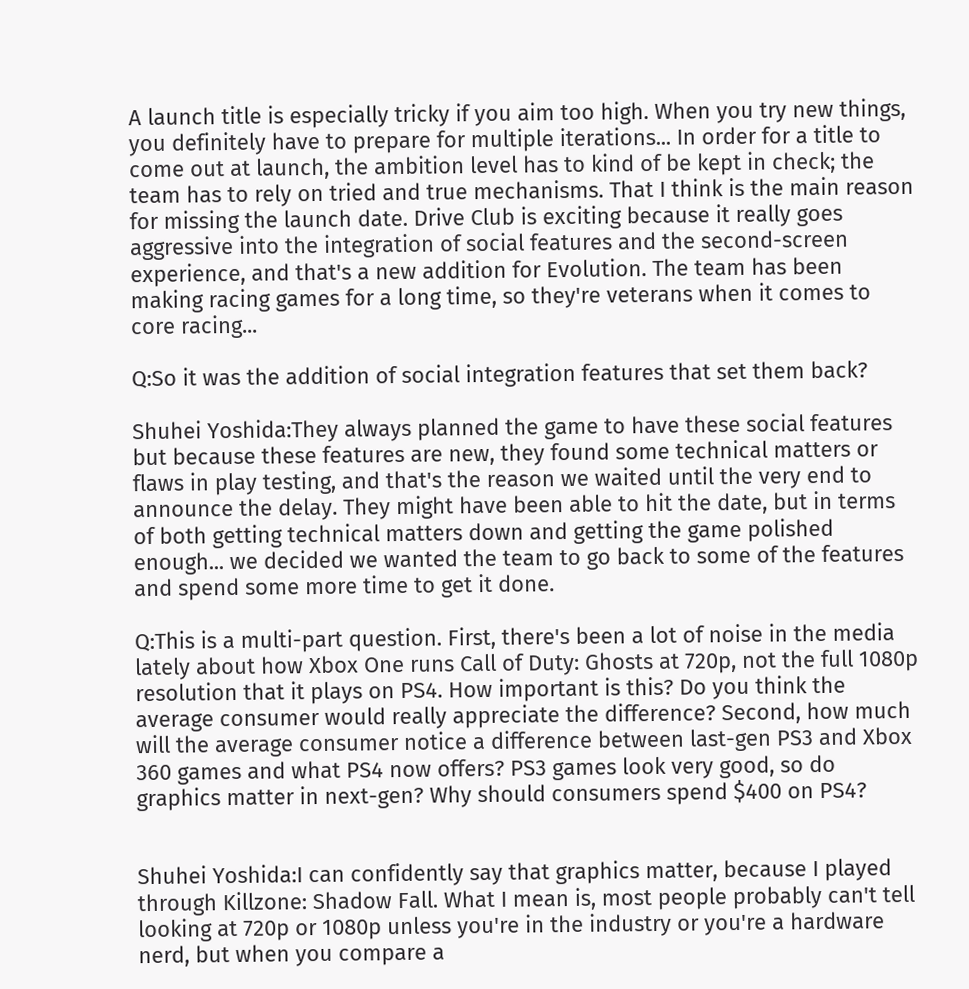A launch title is especially tricky if you aim too high. When you try new things, you definitely have to prepare for multiple iterations... In order for a title to come out at launch, the ambition level has to kind of be kept in check; the team has to rely on tried and true mechanisms. That I think is the main reason for missing the launch date. Drive Club is exciting because it really goes aggressive into the integration of social features and the second-screen experience, and that's a new addition for Evolution. The team has been making racing games for a long time, so they're veterans when it comes to core racing...

Q:So it was the addition of social integration features that set them back?

Shuhei Yoshida:They always planned the game to have these social features but because these features are new, they found some technical matters or flaws in play testing, and that's the reason we waited until the very end to announce the delay. They might have been able to hit the date, but in terms of both getting technical matters down and getting the game polished enough... we decided we wanted the team to go back to some of the features and spend some more time to get it done.

Q:This is a multi-part question. First, there's been a lot of noise in the media lately about how Xbox One runs Call of Duty: Ghosts at 720p, not the full 1080p resolution that it plays on PS4. How important is this? Do you think the average consumer would really appreciate the difference? Second, how much will the average consumer notice a difference between last-gen PS3 and Xbox 360 games and what PS4 now offers? PS3 games look very good, so do graphics matter in next-gen? Why should consumers spend $400 on PS4?


Shuhei Yoshida:I can confidently say that graphics matter, because I played through Killzone: Shadow Fall. What I mean is, most people probably can't tell looking at 720p or 1080p unless you're in the industry or you're a hardware nerd, but when you compare a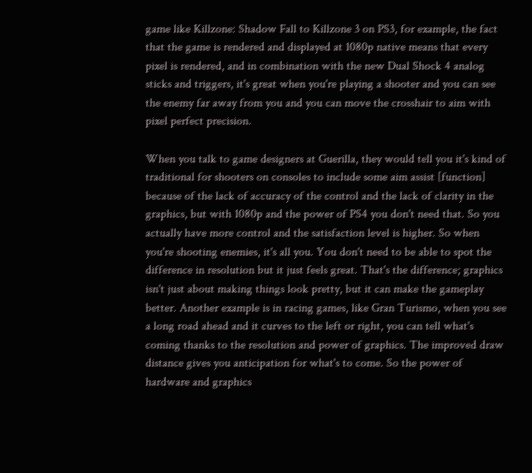game like Killzone: Shadow Fall to Killzone 3 on PS3, for example, the fact that the game is rendered and displayed at 1080p native means that every pixel is rendered, and in combination with the new Dual Shock 4 analog sticks and triggers, it's great when you're playing a shooter and you can see the enemy far away from you and you can move the crosshair to aim with pixel perfect precision.

When you talk to game designers at Guerilla, they would tell you it's kind of traditional for shooters on consoles to include some aim assist [function] because of the lack of accuracy of the control and the lack of clarity in the graphics, but with 1080p and the power of PS4 you don't need that. So you actually have more control and the satisfaction level is higher. So when you're shooting enemies, it's all you. You don't need to be able to spot the difference in resolution but it just feels great. That's the difference; graphics isn't just about making things look pretty, but it can make the gameplay better. Another example is in racing games, like Gran Turismo, when you see a long road ahead and it curves to the left or right, you can tell what's coming thanks to the resolution and power of graphics. The improved draw distance gives you anticipation for what's to come. So the power of hardware and graphics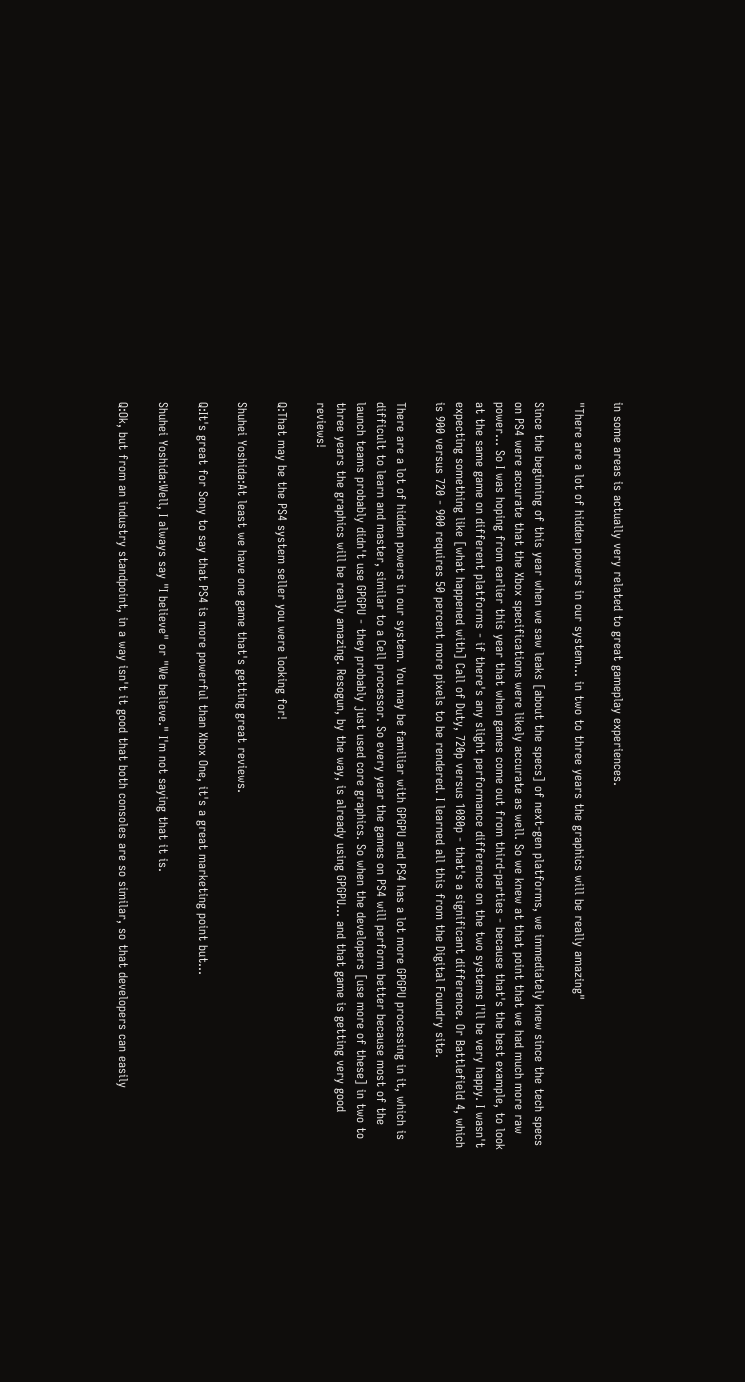in some areas is actually very related to great gameplay experiences.

"There are a lot of hidden powers in our system... in two to three years the graphics will be really amazing"

Since the beginning of this year when we saw leaks [about the specs] of next-gen platforms, we immediately knew since the tech specs on PS4 were accurate that the Xbox specifications were likely accurate as well. So we knew at that point that we had much more raw power... So I was hoping from earlier this year that when games come out from third-parties - because that's the best example, to look at the same game on different platforms - if there's any slight performance difference on the two systems I'll be very happy. I wasn't expecting something like [what happened with] Call of Duty, 720p versus 1080p - that's a significant difference. Or Battlefield 4, which is 900 versus 720 - 900 requires 50 percent more pixels to be rendered. I learned all this from the Digital Foundry site.

There are a lot of hidden powers in our system. You may be familiar with GPGPU and PS4 has a lot more GPGPU processing in it, which is difficult to learn and master, similar to a Cell processor. So every year the games on PS4 will perform better because most of the launch teams probably didn't use GPGPU - they probably just used core graphics. So when the developers [use more of these] in two to three years the graphics will be really amazing. Resogun, by the way, is already using GPGPU... and that game is getting very good reviews!

Q:That may be the PS4 system seller you were looking for!

Shuhei Yoshida:At least we have one game that's getting great reviews.

Q:It's great for Sony to say that PS4 is more powerful than Xbox One, it's a great marketing point but...

Shuhei Yoshida:Well, I always say "I believe" or "We believe." I'm not saying that it is.

Q:Ok, but from an industry standpoint, in a way isn't it good that both consoles are so similar, so that developers can easily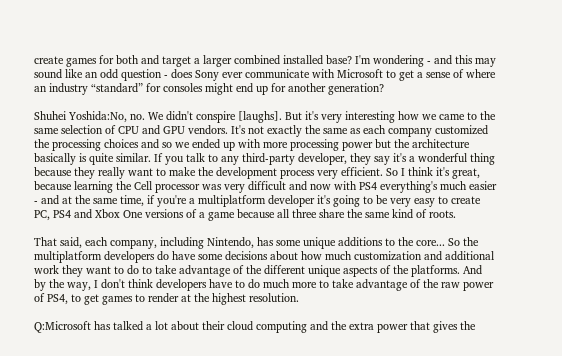create games for both and target a larger combined installed base? I'm wondering - and this may sound like an odd question - does Sony ever communicate with Microsoft to get a sense of where an industry “standard” for consoles might end up for another generation?

Shuhei Yoshida:No, no. We didn't conspire [laughs]. But it's very interesting how we came to the same selection of CPU and GPU vendors. It's not exactly the same as each company customized the processing choices and so we ended up with more processing power but the architecture basically is quite similar. If you talk to any third-party developer, they say it's a wonderful thing because they really want to make the development process very efficient. So I think it's great, because learning the Cell processor was very difficult and now with PS4 everything's much easier - and at the same time, if you're a multiplatform developer it's going to be very easy to create PC, PS4 and Xbox One versions of a game because all three share the same kind of roots.

That said, each company, including Nintendo, has some unique additions to the core... So the multiplatform developers do have some decisions about how much customization and additional work they want to do to take advantage of the different unique aspects of the platforms. And by the way, I don't think developers have to do much more to take advantage of the raw power of PS4, to get games to render at the highest resolution.

Q:Microsoft has talked a lot about their cloud computing and the extra power that gives the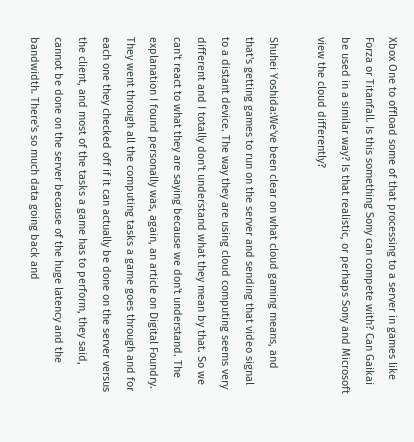Xbox One to offload some of that processing to a server in games like Forza or Titanfall. Is this something Sony can compete with? Can Gaikai be used in a similar way? Is that realistic, or perhaps Sony and Microsoft view the cloud differently?

Shuhei Yoshida:We've been clear on what cloud gaming means, and that's getting games to run on the server and sending that video signal to a distant device. The way they are using cloud computing seems very different and I totally don't understand what they mean by that. So we can't react to what they are saying because we don't understand. The explanation I found personally was, again, an article on Digital Foundry. They went through all the computing tasks a game goes through and for each one they checked off if it can actually be done on the server versus the client, and most of the tasks a game has to perform, they said, cannot be done on the server because of the huge latency and the bandwidth. There's so much data going back and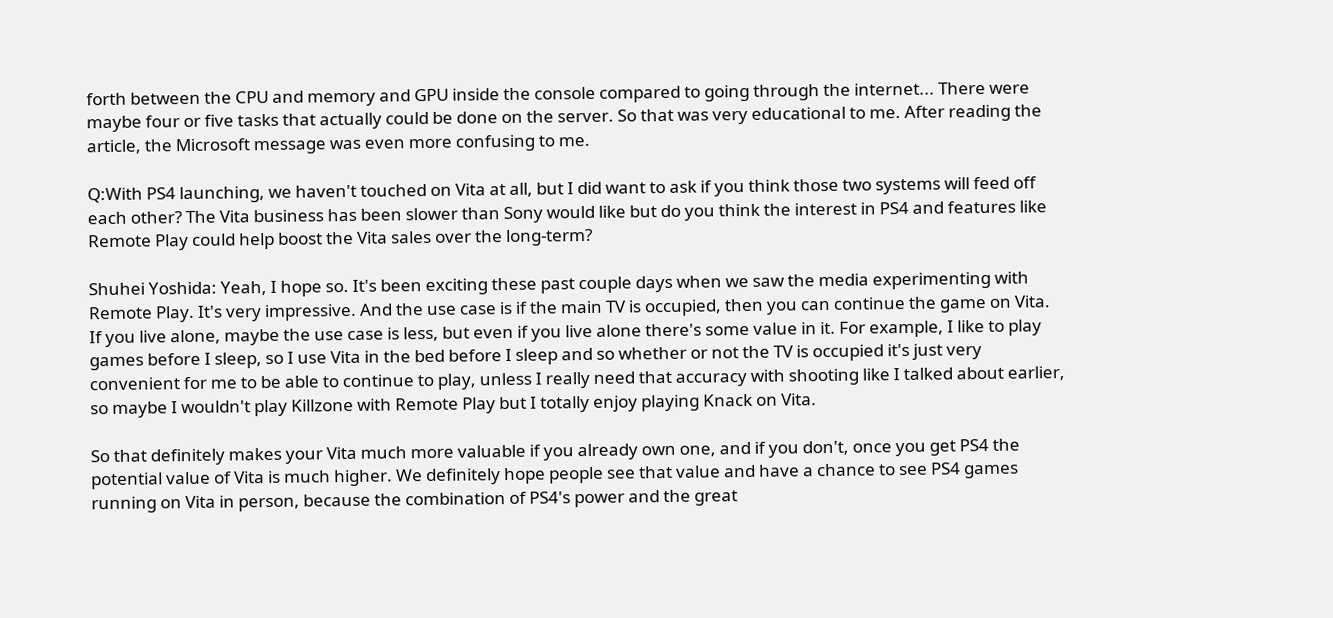forth between the CPU and memory and GPU inside the console compared to going through the internet... There were maybe four or five tasks that actually could be done on the server. So that was very educational to me. After reading the article, the Microsoft message was even more confusing to me.

Q:With PS4 launching, we haven't touched on Vita at all, but I did want to ask if you think those two systems will feed off each other? The Vita business has been slower than Sony would like but do you think the interest in PS4 and features like Remote Play could help boost the Vita sales over the long-term?

Shuhei Yoshida: Yeah, I hope so. It's been exciting these past couple days when we saw the media experimenting with Remote Play. It's very impressive. And the use case is if the main TV is occupied, then you can continue the game on Vita. If you live alone, maybe the use case is less, but even if you live alone there's some value in it. For example, I like to play games before I sleep, so I use Vita in the bed before I sleep and so whether or not the TV is occupied it's just very convenient for me to be able to continue to play, unless I really need that accuracy with shooting like I talked about earlier, so maybe I wouldn't play Killzone with Remote Play but I totally enjoy playing Knack on Vita.

So that definitely makes your Vita much more valuable if you already own one, and if you don't, once you get PS4 the potential value of Vita is much higher. We definitely hope people see that value and have a chance to see PS4 games running on Vita in person, because the combination of PS4's power and the great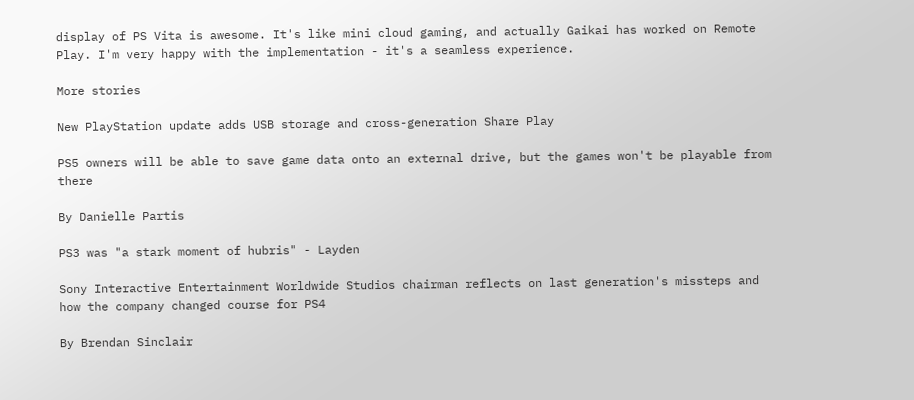display of PS Vita is awesome. It's like mini cloud gaming, and actually Gaikai has worked on Remote Play. I'm very happy with the implementation - it's a seamless experience.

More stories

New PlayStation update adds USB storage and cross-generation Share Play

PS5 owners will be able to save game data onto an external drive, but the games won't be playable from there

By Danielle Partis

PS3 was "a stark moment of hubris" - Layden

Sony Interactive Entertainment Worldwide Studios chairman reflects on last generation's missteps and how the company changed course for PS4

By Brendan Sinclair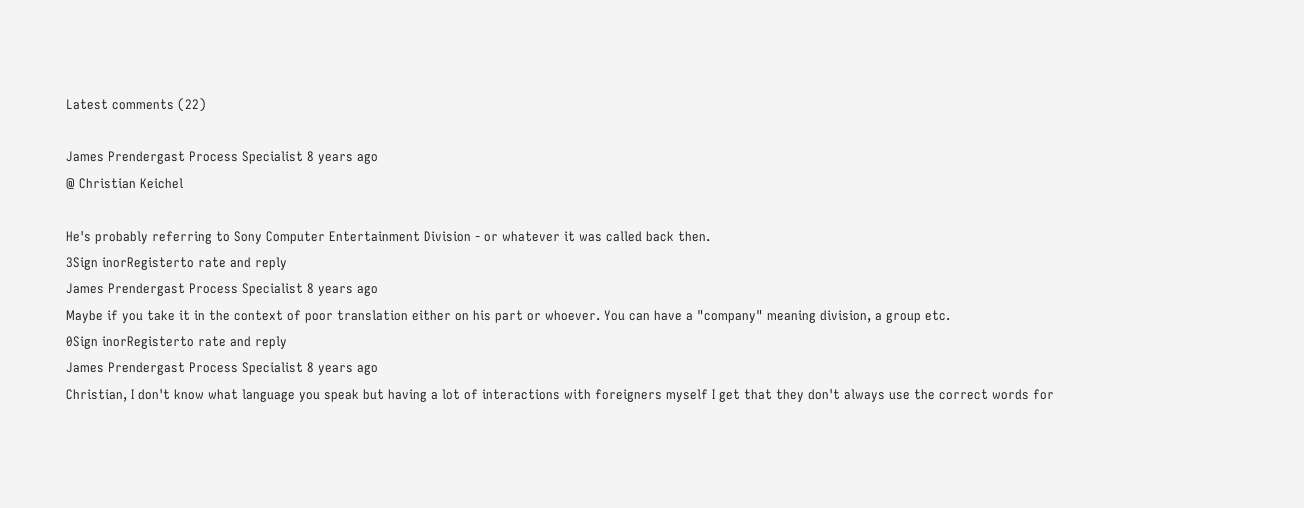Latest comments (22)

James Prendergast Process Specialist 8 years ago
@ Christian Keichel

He's probably referring to Sony Computer Entertainment Division - or whatever it was called back then.
3Sign inorRegisterto rate and reply
James Prendergast Process Specialist 8 years ago
Maybe if you take it in the context of poor translation either on his part or whoever. You can have a "company" meaning division, a group etc.
0Sign inorRegisterto rate and reply
James Prendergast Process Specialist 8 years ago
Christian, I don't know what language you speak but having a lot of interactions with foreigners myself I get that they don't always use the correct words for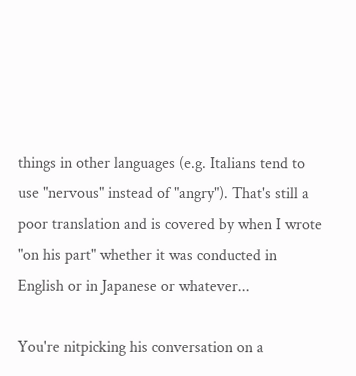things in other languages (e.g. Italians tend to use "nervous" instead of "angry"). That's still a poor translation and is covered by when I wrote "on his part" whether it was conducted in English or in Japanese or whatever...

You're nitpicking his conversation on a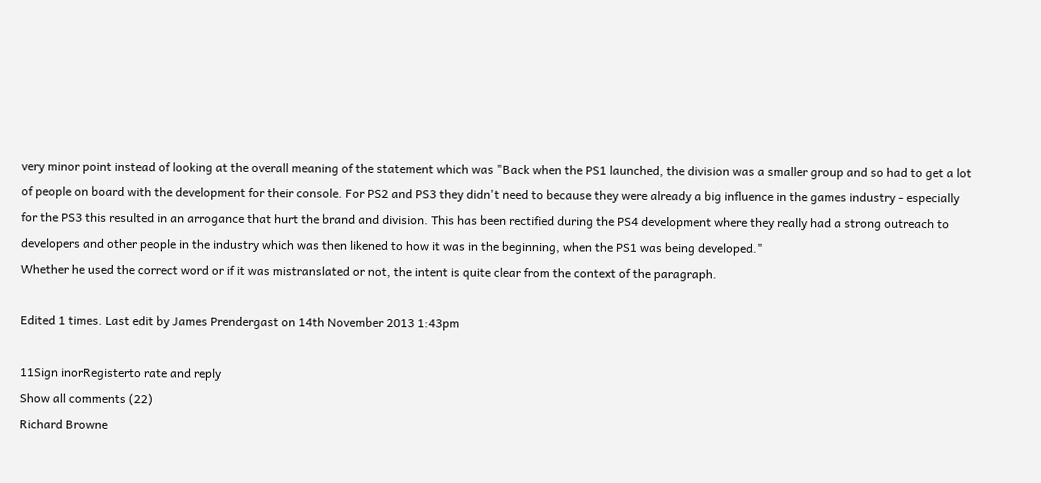very minor point instead of looking at the overall meaning of the statement which was "Back when the PS1 launched, the division was a smaller group and so had to get a lot of people on board with the development for their console. For PS2 and PS3 they didn't need to because they were already a big influence in the games industry - especially for the PS3 this resulted in an arrogance that hurt the brand and division. This has been rectified during the PS4 development where they really had a strong outreach to developers and other people in the industry which was then likened to how it was in the beginning, when the PS1 was being developed."
Whether he used the correct word or if it was mistranslated or not, the intent is quite clear from the context of the paragraph.

Edited 1 times. Last edit by James Prendergast on 14th November 2013 1:43pm

11Sign inorRegisterto rate and reply
Show all comments (22)
Richard Browne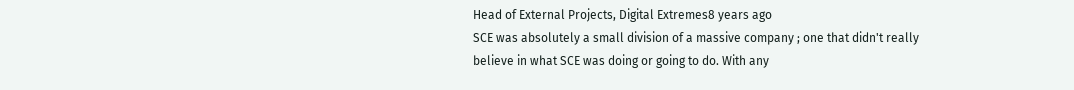Head of External Projects, Digital Extremes8 years ago
SCE was absolutely a small division of a massive company ; one that didn't really believe in what SCE was doing or going to do. With any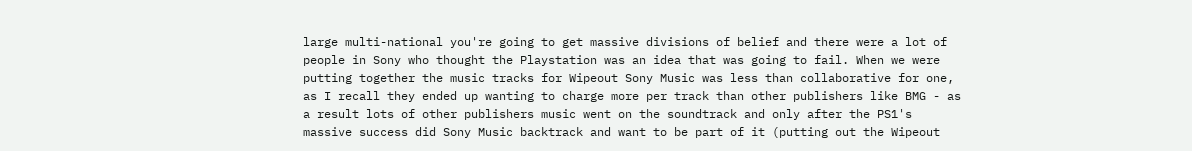large multi-national you're going to get massive divisions of belief and there were a lot of people in Sony who thought the Playstation was an idea that was going to fail. When we were putting together the music tracks for Wipeout Sony Music was less than collaborative for one, as I recall they ended up wanting to charge more per track than other publishers like BMG - as a result lots of other publishers music went on the soundtrack and only after the PS1's massive success did Sony Music backtrack and want to be part of it (putting out the Wipeout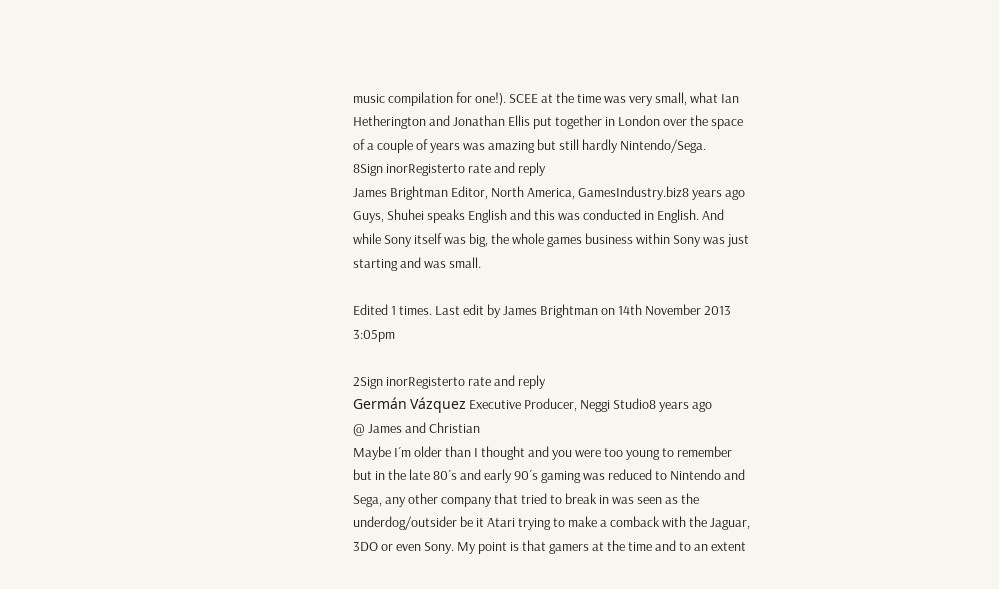music compilation for one!). SCEE at the time was very small, what Ian Hetherington and Jonathan Ellis put together in London over the space of a couple of years was amazing but still hardly Nintendo/Sega.
8Sign inorRegisterto rate and reply
James Brightman Editor, North America, GamesIndustry.biz8 years ago
Guys, Shuhei speaks English and this was conducted in English. And while Sony itself was big, the whole games business within Sony was just starting and was small.

Edited 1 times. Last edit by James Brightman on 14th November 2013 3:05pm

2Sign inorRegisterto rate and reply
Germán Vázquez Executive Producer, Neggi Studio8 years ago
@ James and Christian
Maybe I´m older than I thought and you were too young to remember but in the late 80´s and early 90´s gaming was reduced to Nintendo and Sega, any other company that tried to break in was seen as the underdog/outsider be it Atari trying to make a comback with the Jaguar, 3DO or even Sony. My point is that gamers at the time and to an extent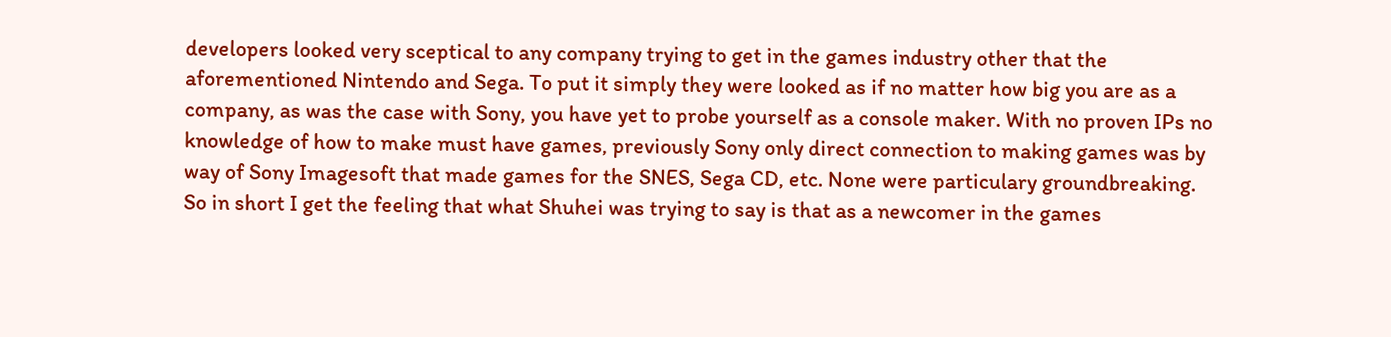developers looked very sceptical to any company trying to get in the games industry other that the aforementioned Nintendo and Sega. To put it simply they were looked as if no matter how big you are as a company, as was the case with Sony, you have yet to probe yourself as a console maker. With no proven IPs no knowledge of how to make must have games, previously Sony only direct connection to making games was by way of Sony Imagesoft that made games for the SNES, Sega CD, etc. None were particulary groundbreaking.
So in short I get the feeling that what Shuhei was trying to say is that as a newcomer in the games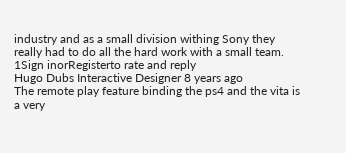industry and as a small division withing Sony they really had to do all the hard work with a small team.
1Sign inorRegisterto rate and reply
Hugo Dubs Interactive Designer 8 years ago
The remote play feature binding the ps4 and the vita is a very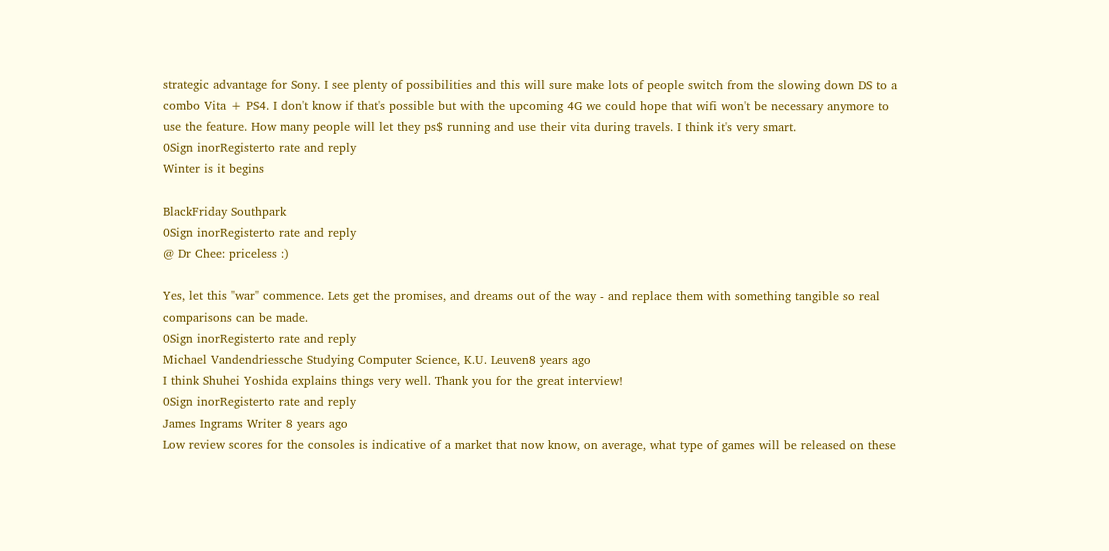strategic advantage for Sony. I see plenty of possibilities and this will sure make lots of people switch from the slowing down DS to a combo Vita + PS4. I don't know if that's possible but with the upcoming 4G we could hope that wifi won't be necessary anymore to use the feature. How many people will let they ps$ running and use their vita during travels. I think it's very smart.
0Sign inorRegisterto rate and reply
Winter is it begins

BlackFriday Southpark
0Sign inorRegisterto rate and reply
@ Dr Chee: priceless :)

Yes, let this "war" commence. Lets get the promises, and dreams out of the way - and replace them with something tangible so real comparisons can be made.
0Sign inorRegisterto rate and reply
Michael Vandendriessche Studying Computer Science, K.U. Leuven8 years ago
I think Shuhei Yoshida explains things very well. Thank you for the great interview!
0Sign inorRegisterto rate and reply
James Ingrams Writer 8 years ago
Low review scores for the consoles is indicative of a market that now know, on average, what type of games will be released on these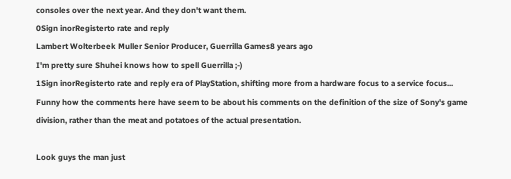consoles over the next year. And they don't want them.
0Sign inorRegisterto rate and reply
Lambert Wolterbeek Muller Senior Producer, Guerrilla Games8 years ago
I'm pretty sure Shuhei knows how to spell Guerrilla ;-)
1Sign inorRegisterto rate and reply era of PlayStation, shifting more from a hardware focus to a service focus...
Funny how the comments here have seem to be about his comments on the definition of the size of Sony's game division, rather than the meat and potatoes of the actual presentation.

Look guys the man just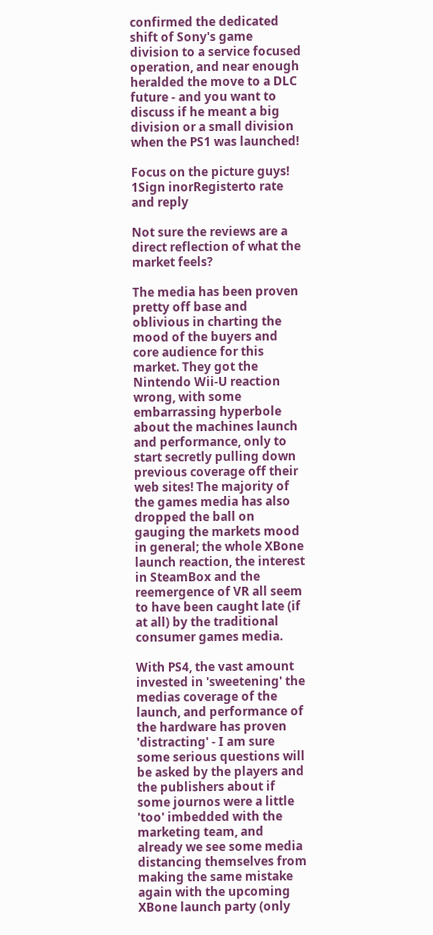confirmed the dedicated shift of Sony's game division to a service focused operation, and near enough heralded the move to a DLC future - and you want to discuss if he meant a big division or a small division when the PS1 was launched!

Focus on the picture guys!
1Sign inorRegisterto rate and reply

Not sure the reviews are a direct reflection of what the market feels?

The media has been proven pretty off base and oblivious in charting the mood of the buyers and core audience for this market. They got the Nintendo Wii-U reaction wrong, with some embarrassing hyperbole about the machines launch and performance, only to start secretly pulling down previous coverage off their web sites! The majority of the games media has also dropped the ball on gauging the markets mood in general; the whole XBone launch reaction, the interest in SteamBox and the reemergence of VR all seem to have been caught late (if at all) by the traditional consumer games media.

With PS4, the vast amount invested in 'sweetening' the medias coverage of the launch, and performance of the hardware has proven 'distracting' - I am sure some serious questions will be asked by the players and the publishers about if some journos were a little 'too' imbedded with the marketing team, and already we see some media distancing themselves from making the same mistake again with the upcoming XBone launch party (only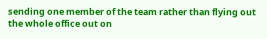sending one member of the team rather than flying out the whole office out on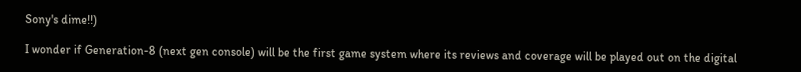Sony's dime!!)

I wonder if Generation-8 (next gen console) will be the first game system where its reviews and coverage will be played out on the digital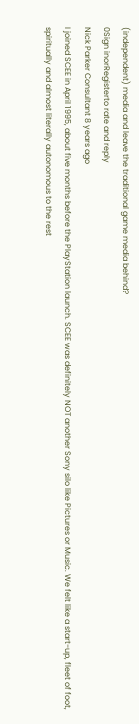(independent) media and leave the traditional game media behind?
0Sign inorRegisterto rate and reply
Nick Parker Consultant 8 years ago
I joined SCEE in April 1995, about five months before the PlayStation launch. SCEE was definitely NOT another Sony silo like Pictures or Music. We felt like a start-up, fleet of foot, spiritually and almost literally autonomous to the rest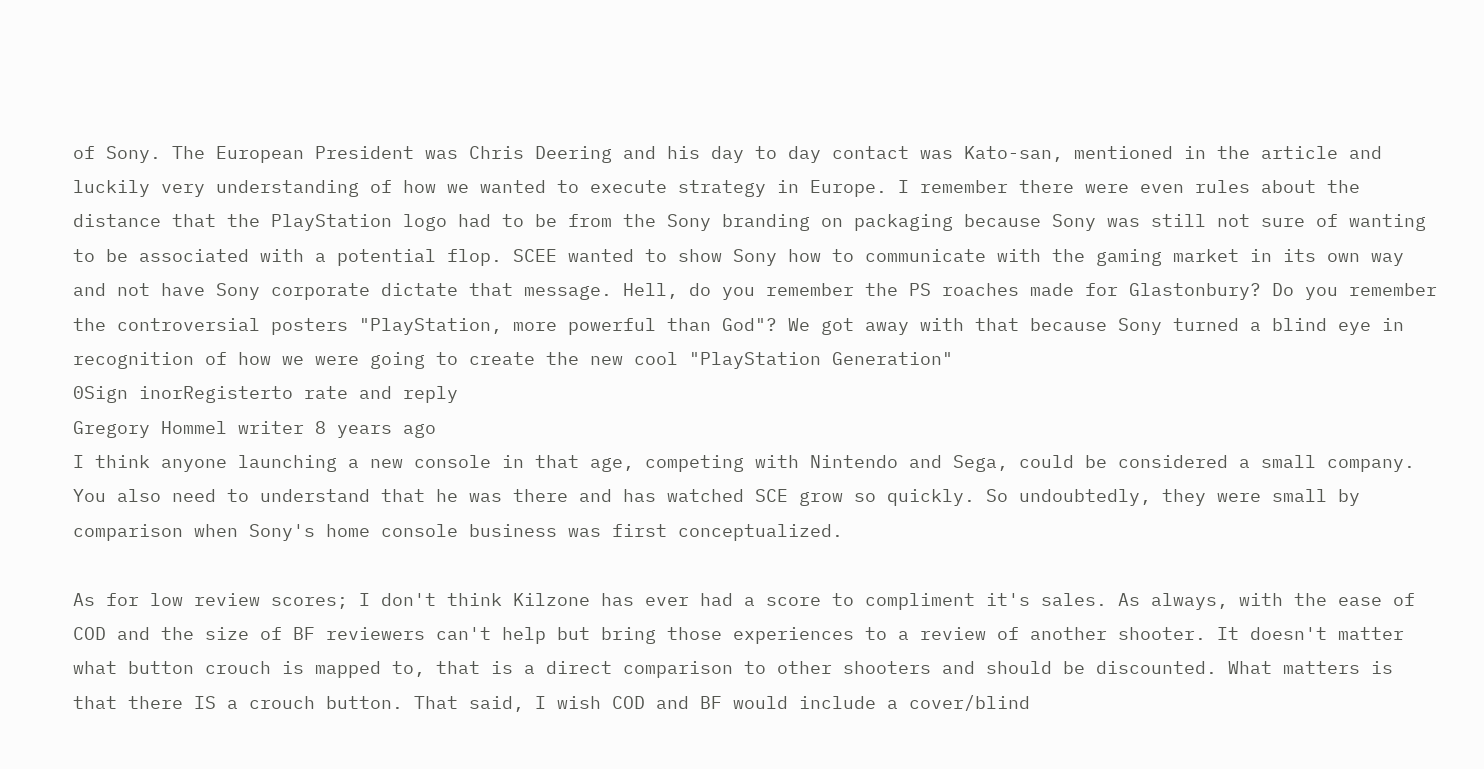of Sony. The European President was Chris Deering and his day to day contact was Kato-san, mentioned in the article and luckily very understanding of how we wanted to execute strategy in Europe. I remember there were even rules about the distance that the PlayStation logo had to be from the Sony branding on packaging because Sony was still not sure of wanting to be associated with a potential flop. SCEE wanted to show Sony how to communicate with the gaming market in its own way and not have Sony corporate dictate that message. Hell, do you remember the PS roaches made for Glastonbury? Do you remember the controversial posters "PlayStation, more powerful than God"? We got away with that because Sony turned a blind eye in recognition of how we were going to create the new cool "PlayStation Generation"
0Sign inorRegisterto rate and reply
Gregory Hommel writer 8 years ago
I think anyone launching a new console in that age, competing with Nintendo and Sega, could be considered a small company. You also need to understand that he was there and has watched SCE grow so quickly. So undoubtedly, they were small by comparison when Sony's home console business was first conceptualized.

As for low review scores; I don't think Kilzone has ever had a score to compliment it's sales. As always, with the ease of COD and the size of BF reviewers can't help but bring those experiences to a review of another shooter. It doesn't matter what button crouch is mapped to, that is a direct comparison to other shooters and should be discounted. What matters is that there IS a crouch button. That said, I wish COD and BF would include a cover/blind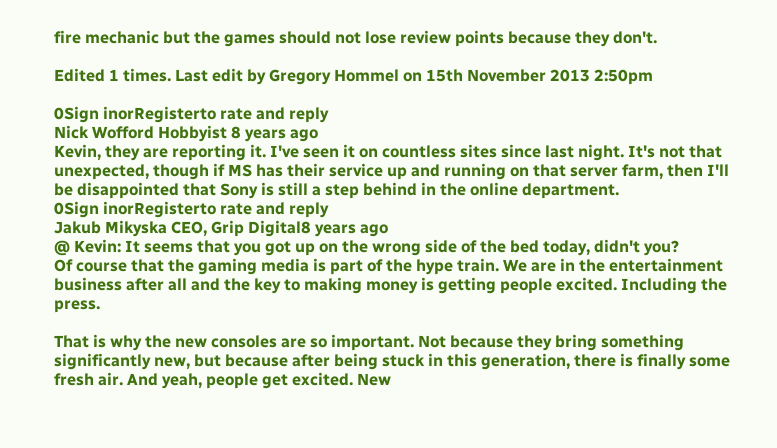fire mechanic but the games should not lose review points because they don't.

Edited 1 times. Last edit by Gregory Hommel on 15th November 2013 2:50pm

0Sign inorRegisterto rate and reply
Nick Wofford Hobbyist 8 years ago
Kevin, they are reporting it. I've seen it on countless sites since last night. It's not that unexpected, though if MS has their service up and running on that server farm, then I'll be disappointed that Sony is still a step behind in the online department.
0Sign inorRegisterto rate and reply
Jakub Mikyska CEO, Grip Digital8 years ago
@ Kevin: It seems that you got up on the wrong side of the bed today, didn't you?
Of course that the gaming media is part of the hype train. We are in the entertainment business after all and the key to making money is getting people excited. Including the press.

That is why the new consoles are so important. Not because they bring something significantly new, but because after being stuck in this generation, there is finally some fresh air. And yeah, people get excited. New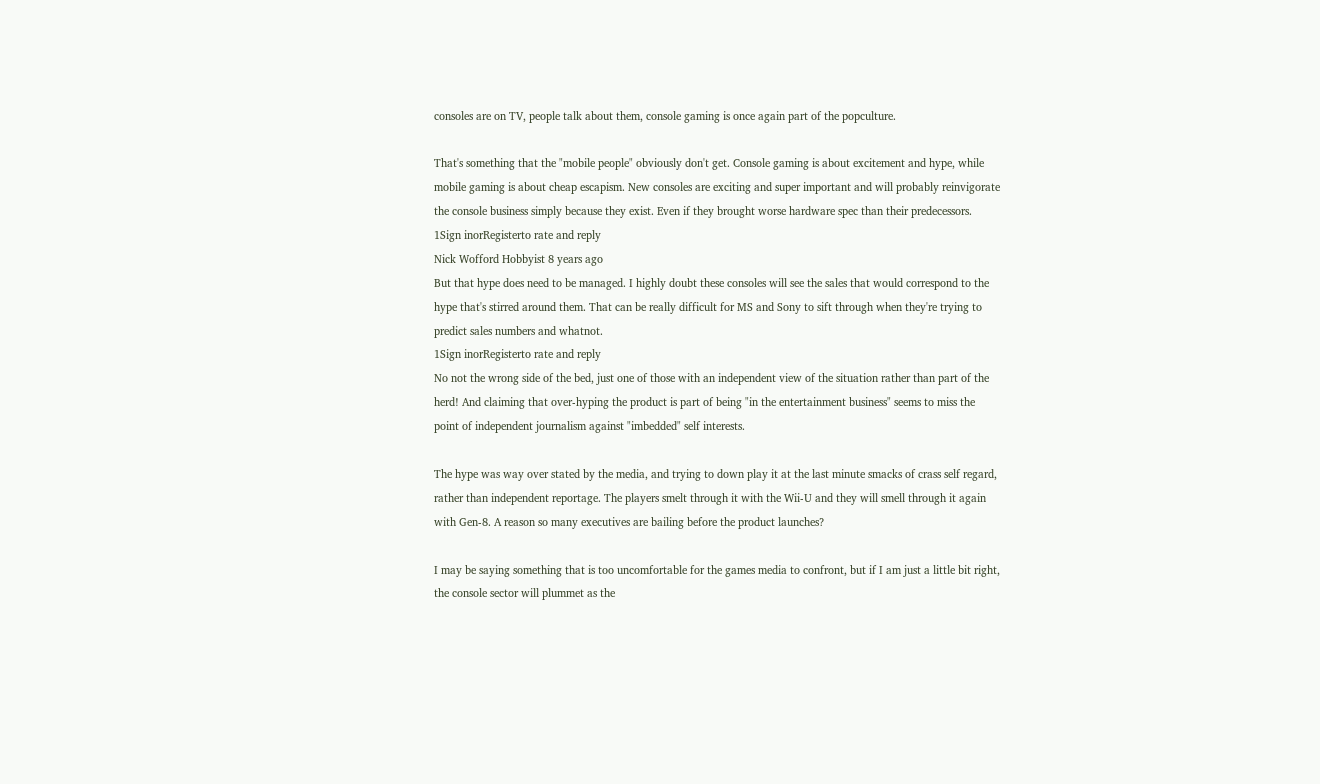consoles are on TV, people talk about them, console gaming is once again part of the popculture.

That's something that the "mobile people" obviously don't get. Console gaming is about excitement and hype, while mobile gaming is about cheap escapism. New consoles are exciting and super important and will probably reinvigorate the console business simply because they exist. Even if they brought worse hardware spec than their predecessors.
1Sign inorRegisterto rate and reply
Nick Wofford Hobbyist 8 years ago
But that hype does need to be managed. I highly doubt these consoles will see the sales that would correspond to the hype that's stirred around them. That can be really difficult for MS and Sony to sift through when they're trying to predict sales numbers and whatnot.
1Sign inorRegisterto rate and reply
No not the wrong side of the bed, just one of those with an independent view of the situation rather than part of the herd! And claiming that over-hyping the product is part of being "in the entertainment business" seems to miss the point of independent journalism against "imbedded" self interests.

The hype was way over stated by the media, and trying to down play it at the last minute smacks of crass self regard, rather than independent reportage. The players smelt through it with the Wii-U and they will smell through it again with Gen-8. A reason so many executives are bailing before the product launches?

I may be saying something that is too uncomfortable for the games media to confront, but if I am just a little bit right, the console sector will plummet as the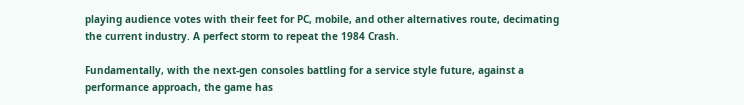playing audience votes with their feet for PC, mobile, and other alternatives route, decimating the current industry. A perfect storm to repeat the 1984 Crash.

Fundamentally, with the next-gen consoles battling for a service style future, against a performance approach, the game has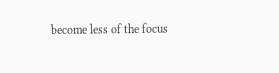become less of the focus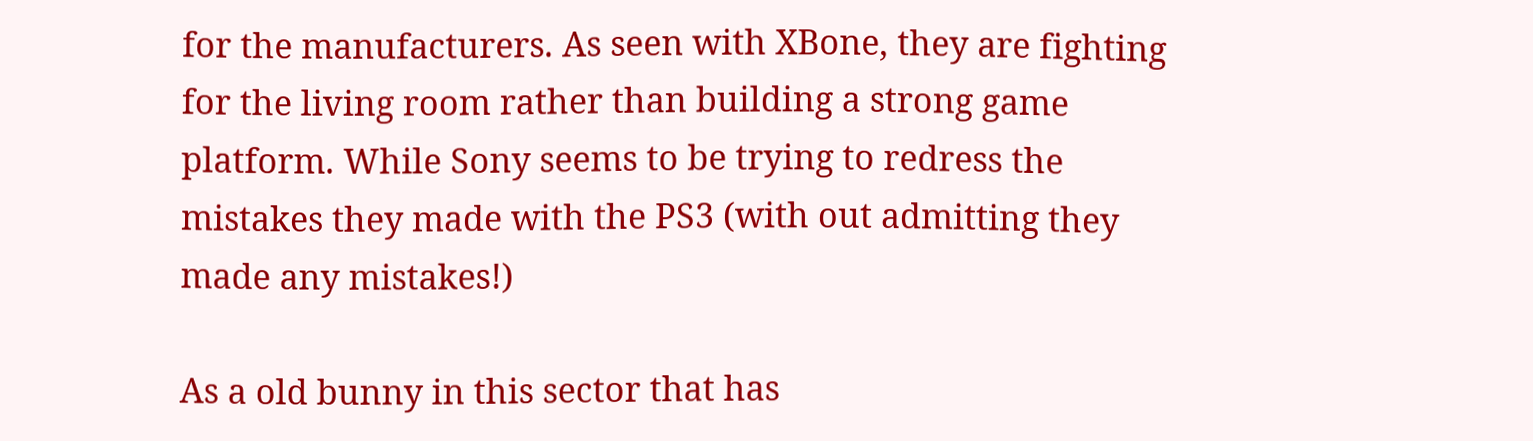for the manufacturers. As seen with XBone, they are fighting for the living room rather than building a strong game platform. While Sony seems to be trying to redress the mistakes they made with the PS3 (with out admitting they made any mistakes!)

As a old bunny in this sector that has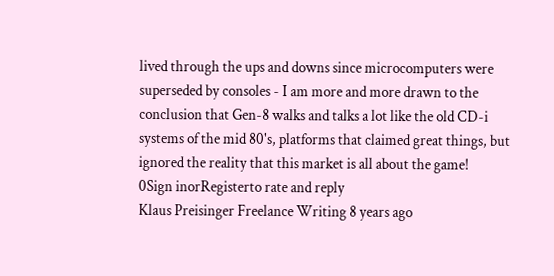lived through the ups and downs since microcomputers were superseded by consoles - I am more and more drawn to the conclusion that Gen-8 walks and talks a lot like the old CD-i systems of the mid 80's, platforms that claimed great things, but ignored the reality that this market is all about the game!
0Sign inorRegisterto rate and reply
Klaus Preisinger Freelance Writing 8 years ago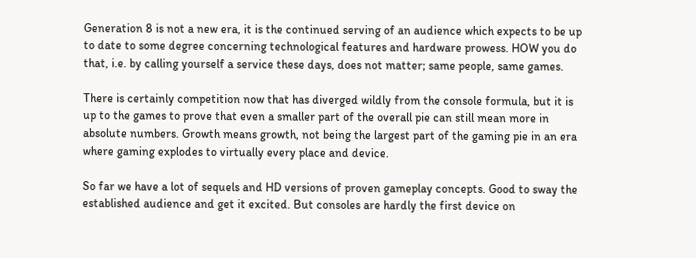Generation 8 is not a new era, it is the continued serving of an audience which expects to be up to date to some degree concerning technological features and hardware prowess. HOW you do that, i.e. by calling yourself a service these days, does not matter; same people, same games.

There is certainly competition now that has diverged wildly from the console formula, but it is up to the games to prove that even a smaller part of the overall pie can still mean more in absolute numbers. Growth means growth, not being the largest part of the gaming pie in an era where gaming explodes to virtually every place and device.

So far we have a lot of sequels and HD versions of proven gameplay concepts. Good to sway the established audience and get it excited. But consoles are hardly the first device on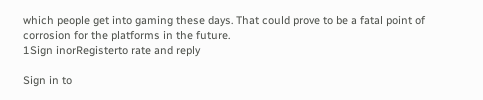which people get into gaming these days. That could prove to be a fatal point of corrosion for the platforms in the future.
1Sign inorRegisterto rate and reply

Sign in to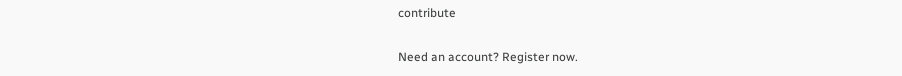contribute

Need an account? Register now.